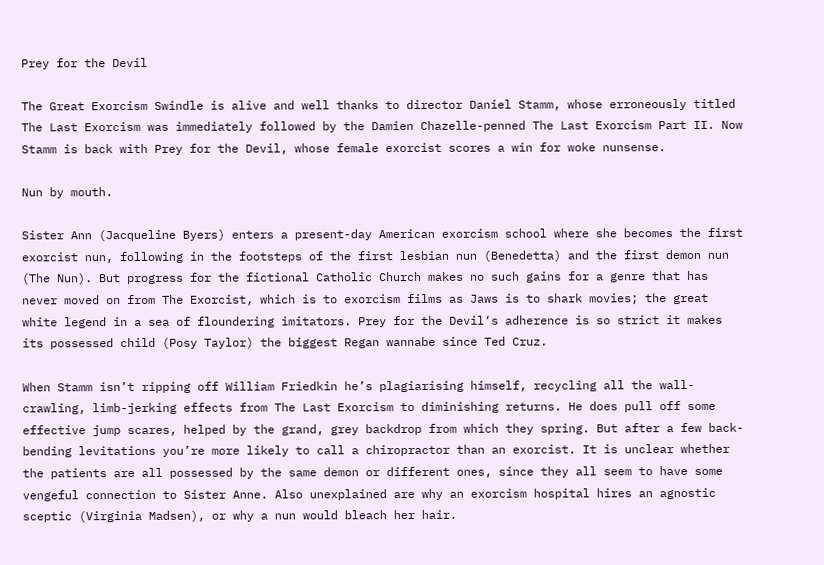Prey for the Devil

The Great Exorcism Swindle is alive and well thanks to director Daniel Stamm, whose erroneously titled The Last Exorcism was immediately followed by the Damien Chazelle-penned The Last Exorcism Part II. Now Stamm is back with Prey for the Devil, whose female exorcist scores a win for woke nunsense.

Nun by mouth.

Sister Ann (Jacqueline Byers) enters a present-day American exorcism school where she becomes the first exorcist nun, following in the footsteps of the first lesbian nun (Benedetta) and the first demon nun (The Nun). But progress for the fictional Catholic Church makes no such gains for a genre that has never moved on from The Exorcist, which is to exorcism films as Jaws is to shark movies; the great white legend in a sea of floundering imitators. Prey for the Devil‘s adherence is so strict it makes its possessed child (Posy Taylor) the biggest Regan wannabe since Ted Cruz.

When Stamm isn’t ripping off William Friedkin he’s plagiarising himself, recycling all the wall-crawling, limb-jerking effects from The Last Exorcism to diminishing returns. He does pull off some effective jump scares, helped by the grand, grey backdrop from which they spring. But after a few back-bending levitations you’re more likely to call a chiropractor than an exorcist. It is unclear whether the patients are all possessed by the same demon or different ones, since they all seem to have some vengeful connection to Sister Anne. Also unexplained are why an exorcism hospital hires an agnostic sceptic (Virginia Madsen), or why a nun would bleach her hair.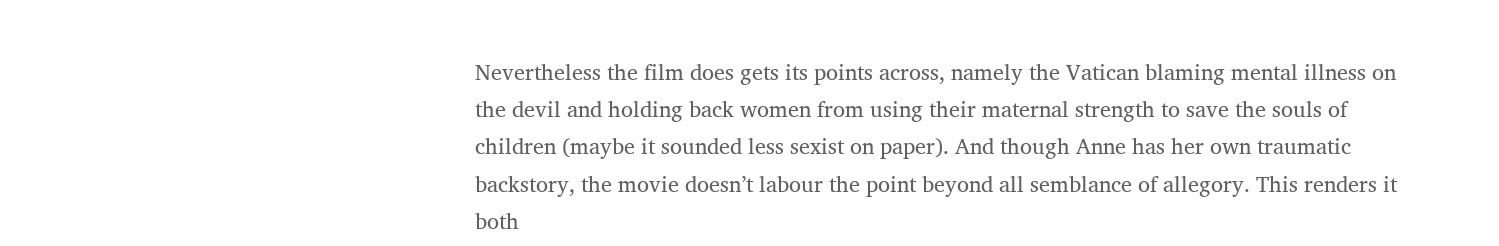Nevertheless the film does gets its points across, namely the Vatican blaming mental illness on the devil and holding back women from using their maternal strength to save the souls of children (maybe it sounded less sexist on paper). And though Anne has her own traumatic backstory, the movie doesn’t labour the point beyond all semblance of allegory. This renders it both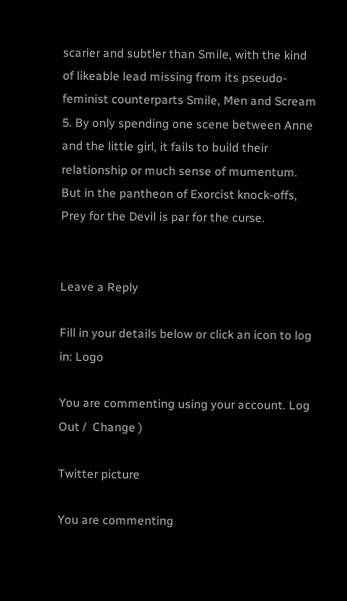scarier and subtler than Smile, with the kind of likeable lead missing from its pseudo-feminist counterparts Smile, Men and Scream 5. By only spending one scene between Anne and the little girl, it fails to build their relationship or much sense of mumentum. But in the pantheon of Exorcist knock-offs, Prey for the Devil is par for the curse.


Leave a Reply

Fill in your details below or click an icon to log in: Logo

You are commenting using your account. Log Out /  Change )

Twitter picture

You are commenting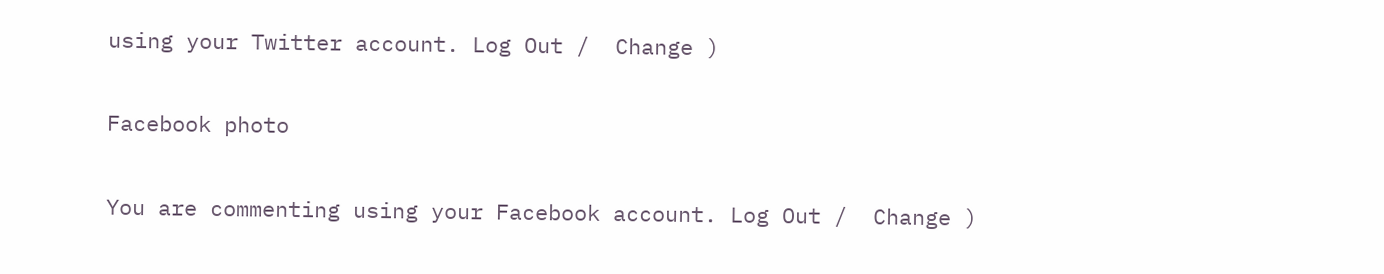using your Twitter account. Log Out /  Change )

Facebook photo

You are commenting using your Facebook account. Log Out /  Change )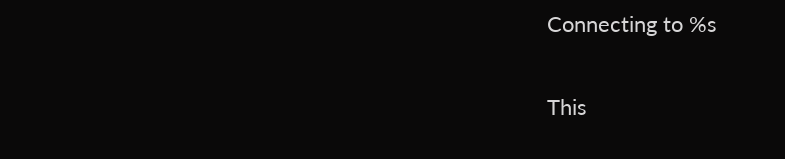Connecting to %s

This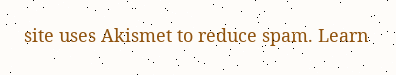site uses Akismet to reduce spam. Learn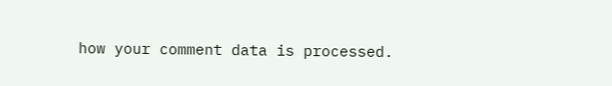how your comment data is processed.